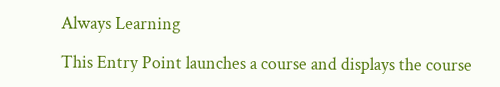Always Learning

This Entry Point launches a course and displays the course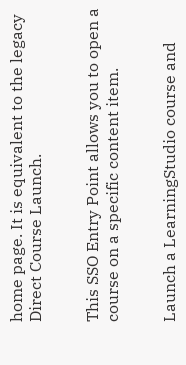home page. It is equivalent to the legacy Direct Course Launch.


This SSO Entry Point allows you to open a course on a specific content item.


Launch a LearningStudio course and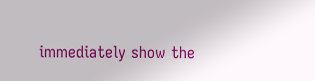immediately show the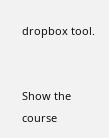dropbox tool.


Show the course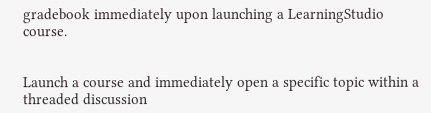gradebook immediately upon launching a LearningStudio course.


Launch a course and immediately open a specific topic within a threaded discussion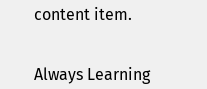content item.


Always Learning